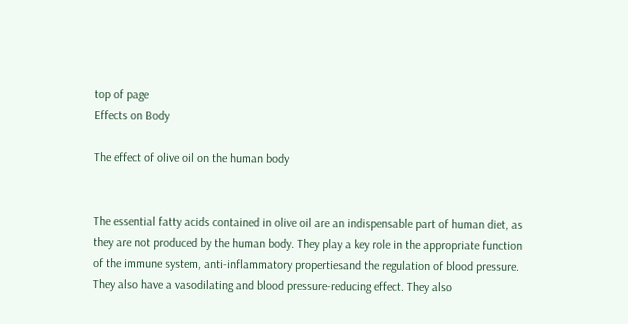top of page
Effects on Body

The effect of olive oil on the human body


The essential fatty acids contained in olive oil are an indispensable part of human diet, as they are not produced by the human body. They play a key role in the appropriate function of the immune system, anti-inflammatory propertiesand the regulation of blood pressure. They also have a vasodilating and blood pressure-reducing effect. They also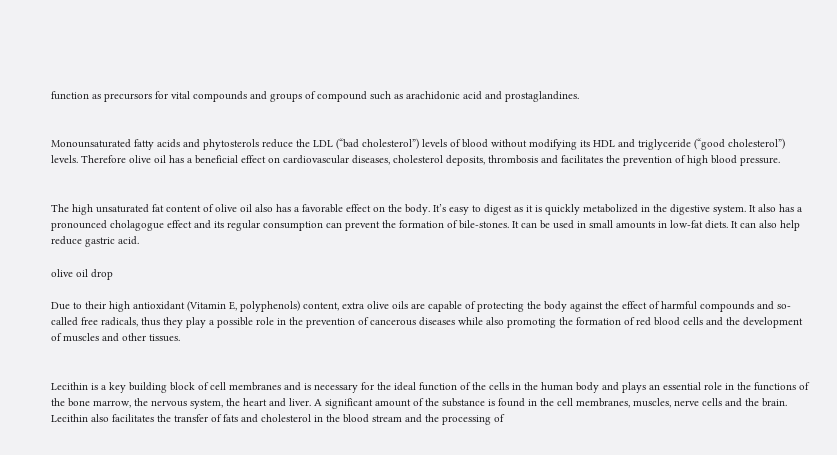function as precursors for vital compounds and groups of compound such as arachidonic acid and prostaglandines.


Monounsaturated fatty acids and phytosterols reduce the LDL (“bad cholesterol”) levels of blood without modifying its HDL and triglyceride (“good cholesterol”) levels. Therefore olive oil has a beneficial effect on cardiovascular diseases, cholesterol deposits, thrombosis and facilitates the prevention of high blood pressure.


The high unsaturated fat content of olive oil also has a favorable effect on the body. It’s easy to digest as it is quickly metabolized in the digestive system. It also has a pronounced cholagogue effect and its regular consumption can prevent the formation of bile-stones. It can be used in small amounts in low-fat diets. It can also help reduce gastric acid.

olive oil drop

Due to their high antioxidant (Vitamin E, polyphenols) content, extra olive oils are capable of protecting the body against the effect of harmful compounds and so-called free radicals, thus they play a possible role in the prevention of cancerous diseases while also promoting the formation of red blood cells and the development of muscles and other tissues.


Lecithin is a key building block of cell membranes and is necessary for the ideal function of the cells in the human body and plays an essential role in the functions of the bone marrow, the nervous system, the heart and liver. A significant amount of the substance is found in the cell membranes, muscles, nerve cells and the brain. Lecithin also facilitates the transfer of fats and cholesterol in the blood stream and the processing of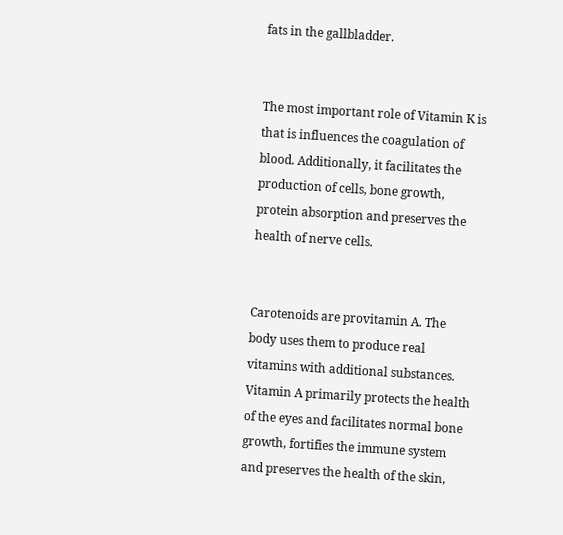fats in the gallbladder.


The most important role of Vitamin K is that is influences the coagulation of blood. Additionally, it facilitates the production of cells, bone growth, protein absorption and preserves the health of nerve cells.


Carotenoids are provitamin A. The body uses them to produce real vitamins with additional substances. Vitamin A primarily protects the health of the eyes and facilitates normal bone growth, fortifies the immune system and preserves the health of the skin,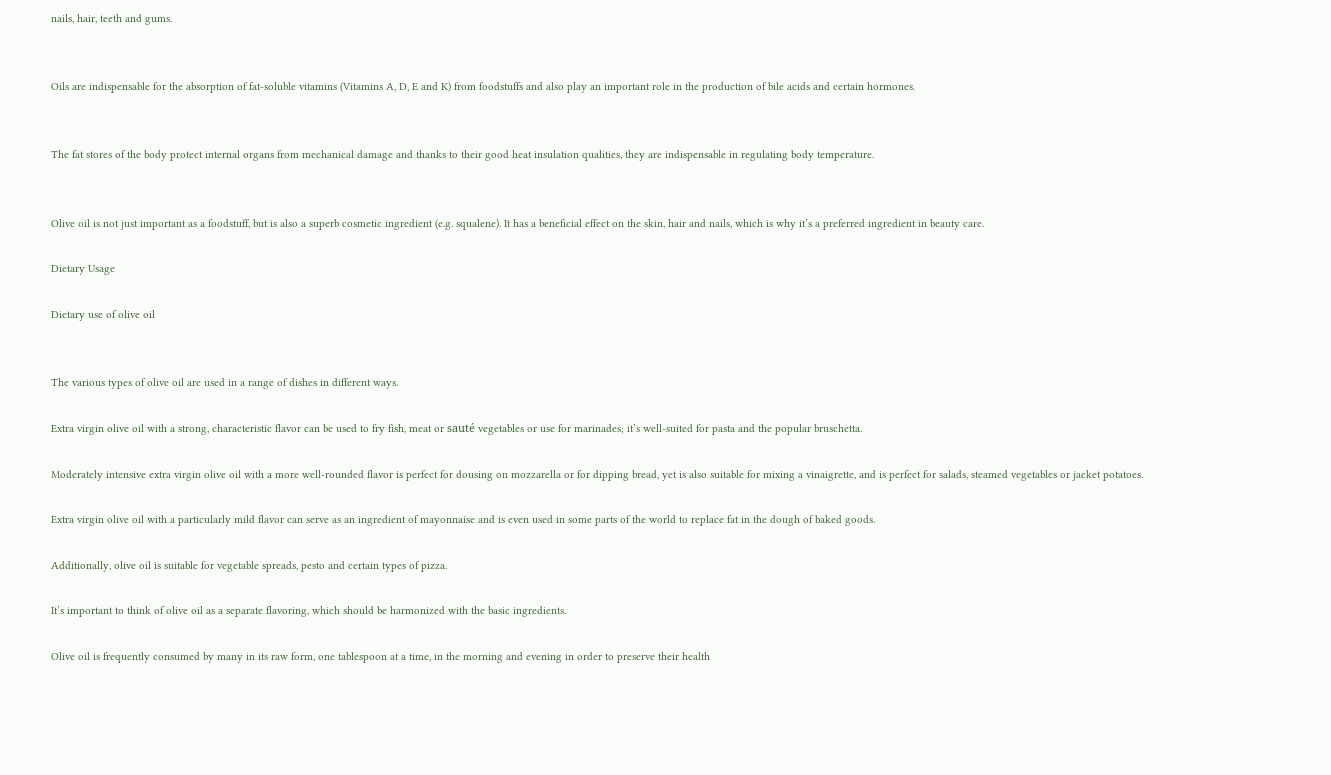nails, hair, teeth and gums.


Oils are indispensable for the absorption of fat-soluble vitamins (Vitamins A, D, E and K) from foodstuffs and also play an important role in the production of bile acids and certain hormones.


The fat stores of the body protect internal organs from mechanical damage and thanks to their good heat insulation qualities, they are indispensable in regulating body temperature.


Olive oil is not just important as a foodstuff, but is also a superb cosmetic ingredient (e.g. squalene). It has a beneficial effect on the skin, hair and nails, which is why it’s a preferred ingredient in beauty care.

Dietary Usage

Dietary use of olive oil


The various types of olive oil are used in a range of dishes in different ways.

Extra virgin olive oil with a strong, characteristic flavor can be used to fry fish, meat or sauté vegetables or use for marinades; it’s well-suited for pasta and the popular bruschetta.

Moderately intensive extra virgin olive oil with a more well-rounded flavor is perfect for dousing on mozzarella or for dipping bread, yet is also suitable for mixing a vinaigrette, and is perfect for salads, steamed vegetables or jacket potatoes.

Extra virgin olive oil with a particularly mild flavor can serve as an ingredient of mayonnaise and is even used in some parts of the world to replace fat in the dough of baked goods.

Additionally, olive oil is suitable for vegetable spreads, pesto and certain types of pizza.

It’s important to think of olive oil as a separate flavoring, which should be harmonized with the basic ingredients.

Olive oil is frequently consumed by many in its raw form, one tablespoon at a time, in the morning and evening in order to preserve their health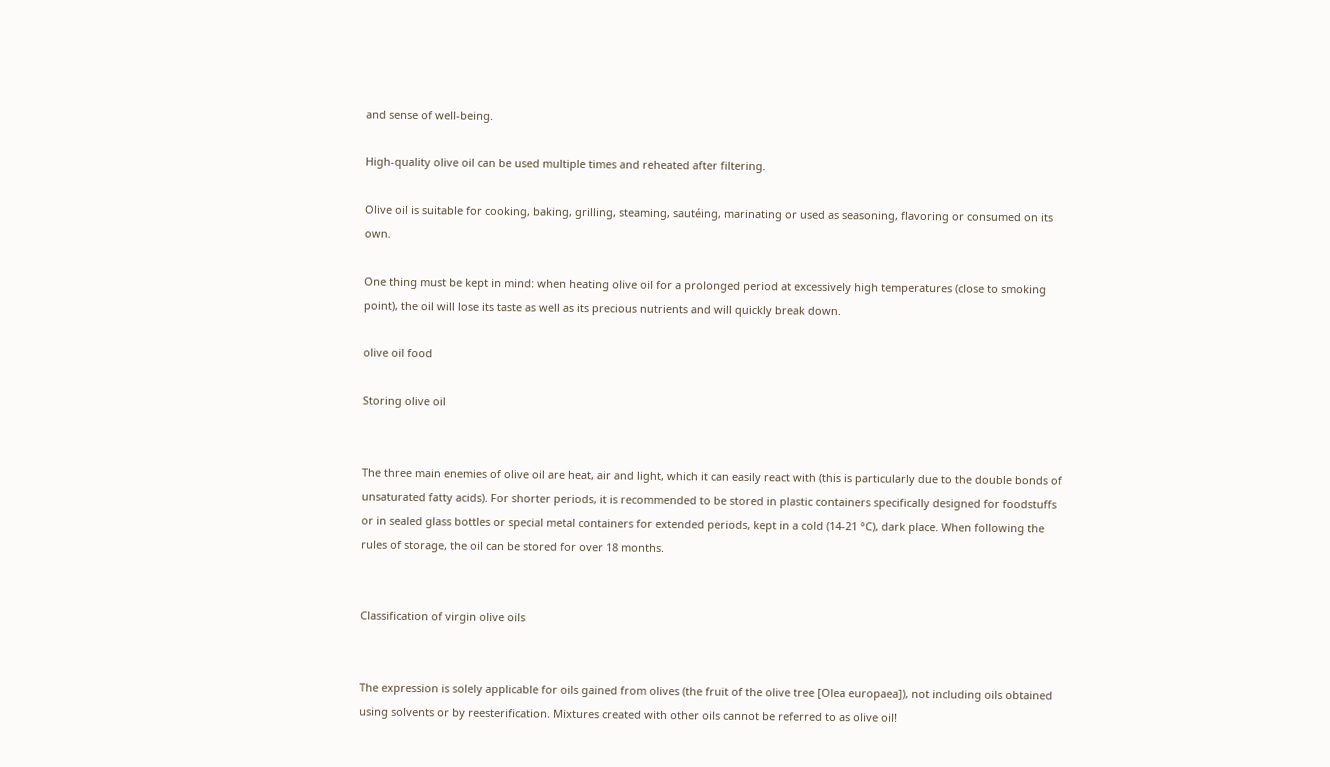and sense of well-being.

High-quality olive oil can be used multiple times and reheated after filtering.

Olive oil is suitable for cooking, baking, grilling, steaming, sautéing, marinating or used as seasoning, flavoring or consumed on its own.

One thing must be kept in mind: when heating olive oil for a prolonged period at excessively high temperatures (close to smoking point), the oil will lose its taste as well as its precious nutrients and will quickly break down.

olive oil food

Storing olive oil


The three main enemies of olive oil are heat, air and light, which it can easily react with (this is particularly due to the double bonds of unsaturated fatty acids). For shorter periods, it is recommended to be stored in plastic containers specifically designed for foodstuffs or in sealed glass bottles or special metal containers for extended periods, kept in a cold (14-21 °C), dark place. When following the rules of storage, the oil can be stored for over 18 months.


Classification of virgin olive oils


The expression is solely applicable for oils gained from olives (the fruit of the olive tree [Olea europaea]), not including oils obtained using solvents or by reesterification. Mixtures created with other oils cannot be referred to as olive oil!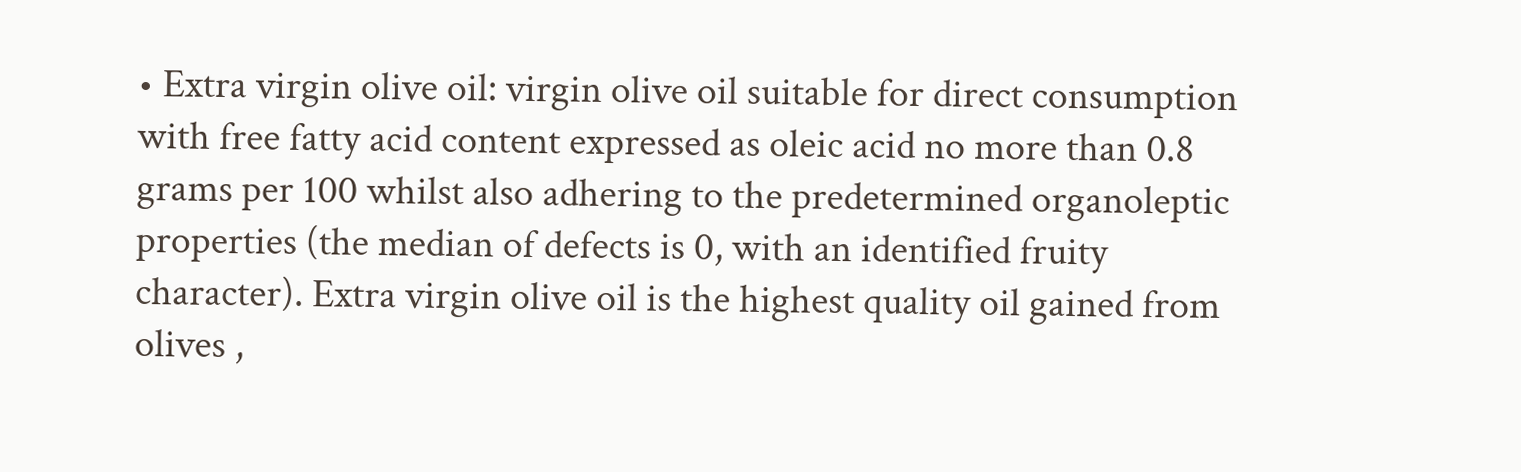• Extra virgin olive oil: virgin olive oil suitable for direct consumption with free fatty acid content expressed as oleic acid no more than 0.8 grams per 100 whilst also adhering to the predetermined organoleptic properties (the median of defects is 0, with an identified fruity character). Extra virgin olive oil is the highest quality oil gained from olives ,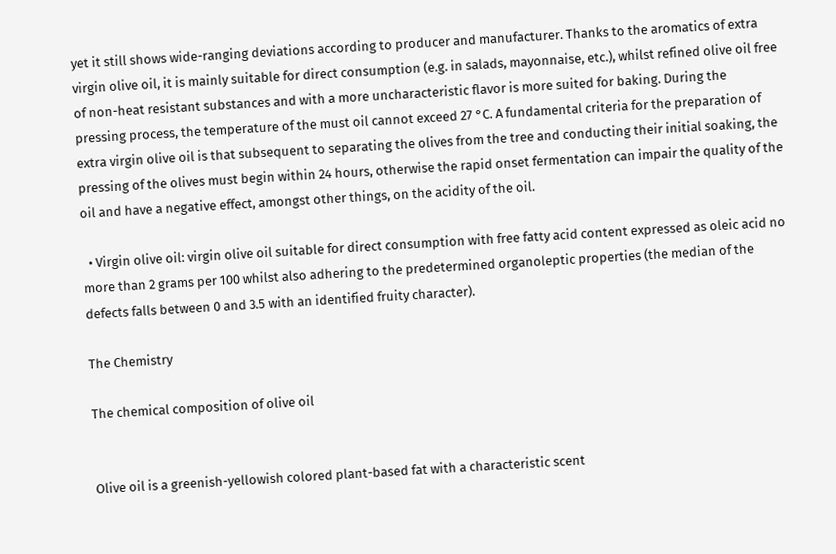yet it still shows wide-ranging deviations according to producer and manufacturer. Thanks to the aromatics of extra virgin olive oil, it is mainly suitable for direct consumption (e.g. in salads, mayonnaise, etc.), whilst refined olive oil free of non-heat resistant substances and with a more uncharacteristic flavor is more suited for baking. During the pressing process, the temperature of the must oil cannot exceed 27 °C. A fundamental criteria for the preparation of extra virgin olive oil is that subsequent to separating the olives from the tree and conducting their initial soaking, the pressing of the olives must begin within 24 hours, otherwise the rapid onset fermentation can impair the quality of the oil and have a negative effect, amongst other things, on the acidity of the oil.

  • Virgin olive oil: virgin olive oil suitable for direct consumption with free fatty acid content expressed as oleic acid no more than 2 grams per 100 whilst also adhering to the predetermined organoleptic properties (the median of the defects falls between 0 and 3.5 with an identified fruity character).

The Chemistry

The chemical composition of olive oil


Olive oil is a greenish-yellowish colored plant-based fat with a characteristic scent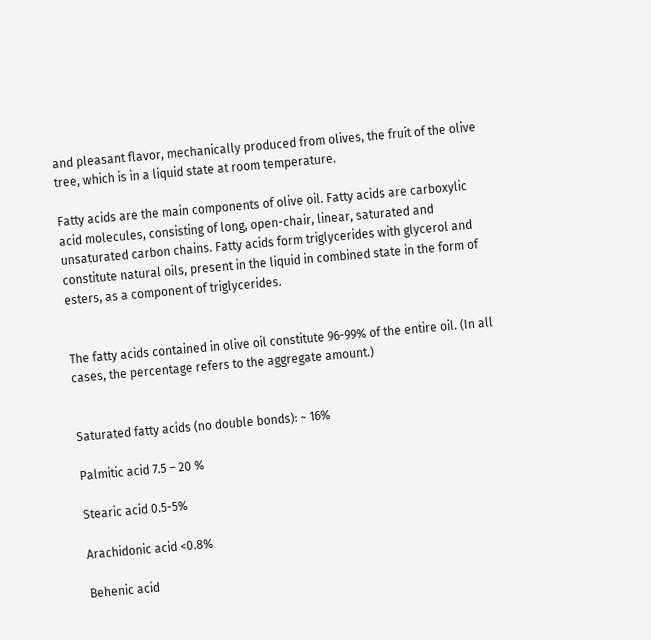and pleasant flavor, mechanically produced from olives, the fruit of the olive tree, which is in a liquid state at room temperature.

Fatty acids are the main components of olive oil. Fatty acids are carboxylic acid molecules, consisting of long, open-chair, linear, saturated and unsaturated carbon chains. Fatty acids form triglycerides with glycerol and constitute natural oils, present in the liquid in combined state in the form of esters, as a component of triglycerides.


The fatty acids contained in olive oil constitute 96-99% of the entire oil. (In all cases, the percentage refers to the aggregate amount.)


Saturated fatty acids (no double bonds): ~ 16%

Palmitic acid 7.5 – 20 %

Stearic acid 0.5-5%

Arachidonic acid <0.8%

Behenic acid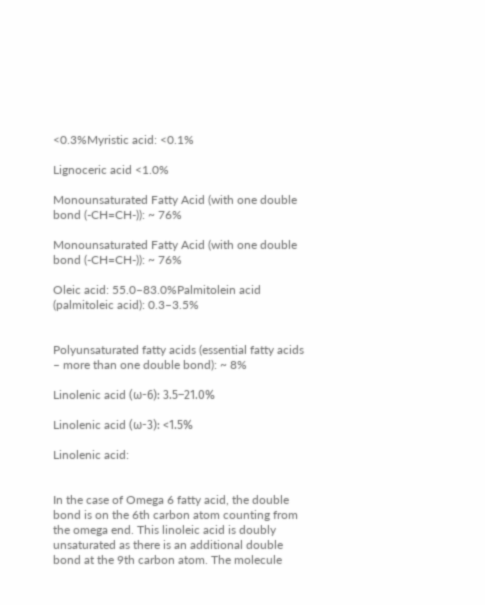<0.3%Myristic acid: <0.1%

Lignoceric acid <1.0%

Monounsaturated Fatty Acid (with one double bond (-CH=CH-)): ~ 76%

Monounsaturated Fatty Acid (with one double bond (-CH=CH-)): ~ 76%

Oleic acid: 55.0–83.0%Palmitolein acid (palmitoleic acid): 0.3–3.5%


Polyunsaturated fatty acids (essential fatty acids – more than one double bond): ~ 8%

Linolenic acid (ω-6): 3.5–21.0%

Linolenic acid (ω-3): <1.5%

Linolenic acid:


In the case of Omega 6 fatty acid, the double bond is on the 6th carbon atom counting from the omega end. This linoleic acid is doubly unsaturated as there is an additional double bond at the 9th carbon atom. The molecule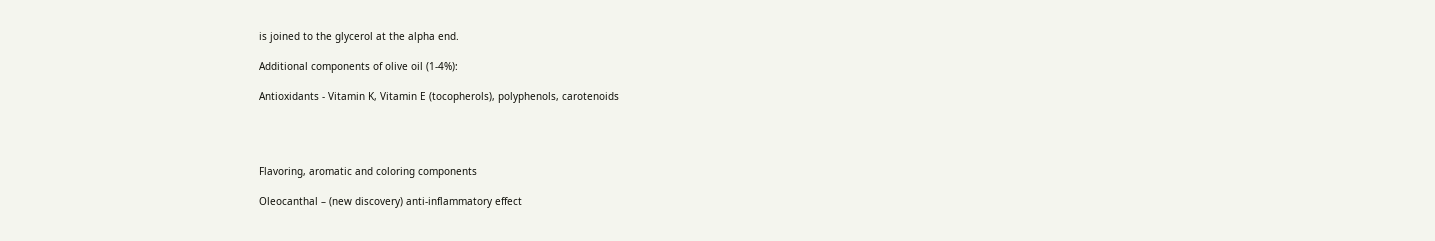is joined to the glycerol at the alpha end.

Additional components of olive oil (1-4%):

Antioxidants - Vitamin K, Vitamin E (tocopherols), polyphenols, carotenoids




Flavoring, aromatic and coloring components

Oleocanthal – (new discovery) anti-inflammatory effect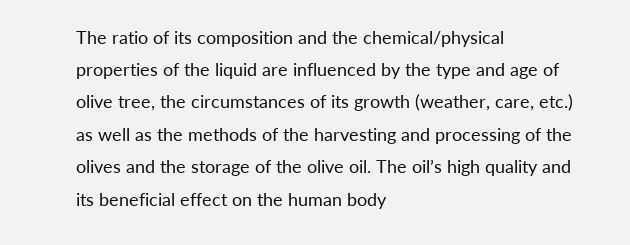The ratio of its composition and the chemical/physical properties of the liquid are influenced by the type and age of olive tree, the circumstances of its growth (weather, care, etc.) as well as the methods of the harvesting and processing of the olives and the storage of the olive oil. The oil’s high quality and its beneficial effect on the human body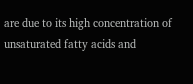are due to its high concentration of unsaturated fatty acids and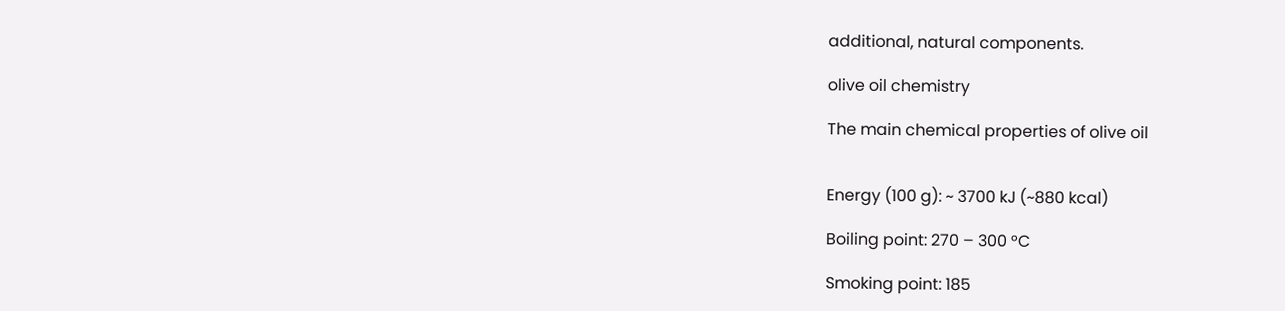additional, natural components.

olive oil chemistry

The main chemical properties of olive oil


Energy (100 g): ~ 3700 kJ (~880 kcal)

Boiling point: 270 – 300 °C

Smoking point: 185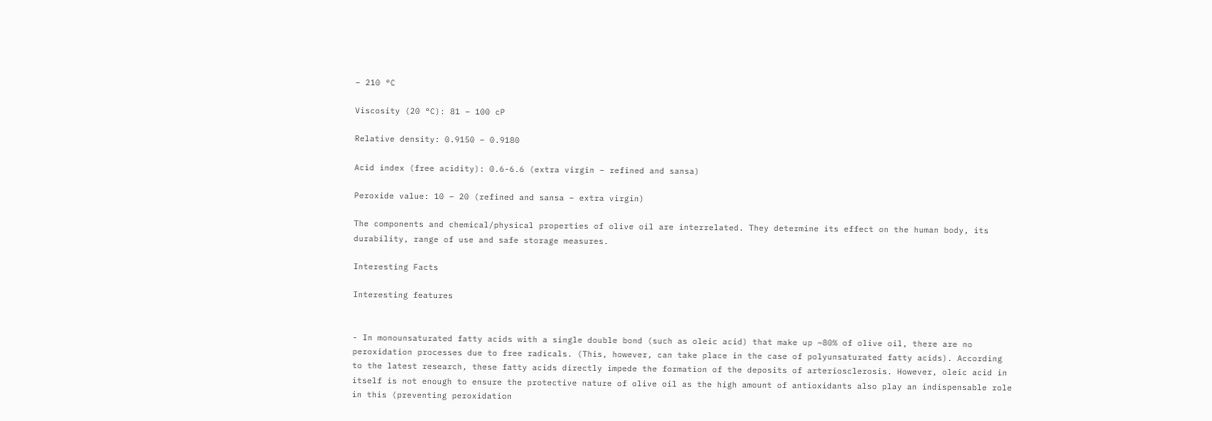– 210 °C

Viscosity (20 °C): 81 – 100 cP

Relative density: 0.9150 – 0.9180

Acid index (free acidity): 0.6-6.6 (extra virgin – refined and sansa)

Peroxide value: 10 – 20 (refined and sansa – extra virgin)

The components and chemical/physical properties of olive oil are interrelated. They determine its effect on the human body, its durability, range of use and safe storage measures.

Interesting Facts

Interesting features


- In monounsaturated fatty acids with a single double bond (such as oleic acid) that make up ~80% of olive oil, there are no peroxidation processes due to free radicals. (This, however, can take place in the case of polyunsaturated fatty acids). According to the latest research, these fatty acids directly impede the formation of the deposits of arteriosclerosis. However, oleic acid in itself is not enough to ensure the protective nature of olive oil as the high amount of antioxidants also play an indispensable role in this (preventing peroxidation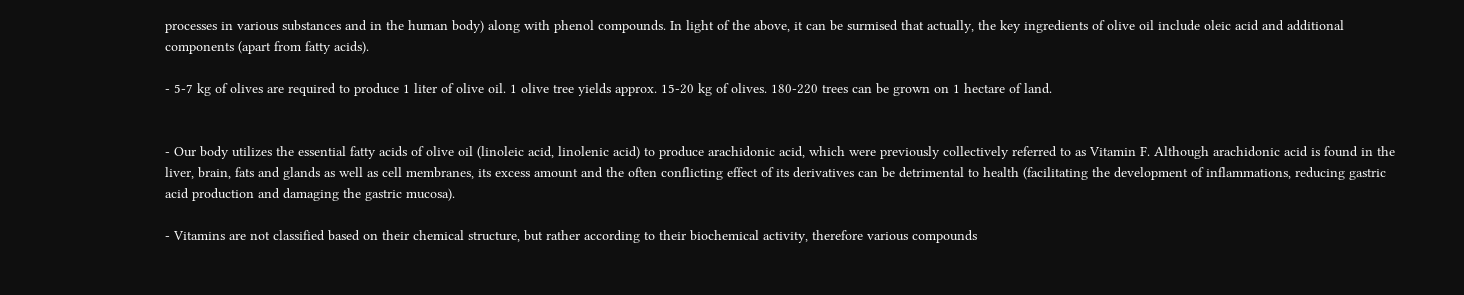processes in various substances and in the human body) along with phenol compounds. In light of the above, it can be surmised that actually, the key ingredients of olive oil include oleic acid and additional components (apart from fatty acids).

- 5-7 kg of olives are required to produce 1 liter of olive oil. 1 olive tree yields approx. 15-20 kg of olives. 180-220 trees can be grown on 1 hectare of land.


- Our body utilizes the essential fatty acids of olive oil (linoleic acid, linolenic acid) to produce arachidonic acid, which were previously collectively referred to as Vitamin F. Although arachidonic acid is found in the liver, brain, fats and glands as well as cell membranes, its excess amount and the often conflicting effect of its derivatives can be detrimental to health (facilitating the development of inflammations, reducing gastric acid production and damaging the gastric mucosa).

- Vitamins are not classified based on their chemical structure, but rather according to their biochemical activity, therefore various compounds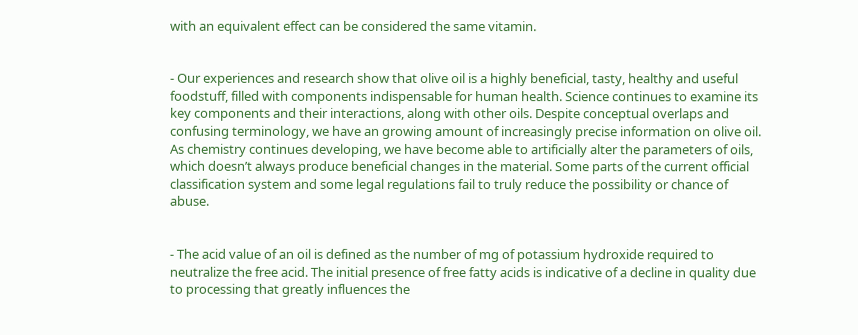with an equivalent effect can be considered the same vitamin.


- Our experiences and research show that olive oil is a highly beneficial, tasty, healthy and useful foodstuff, filled with components indispensable for human health. Science continues to examine its key components and their interactions, along with other oils. Despite conceptual overlaps and confusing terminology, we have an growing amount of increasingly precise information on olive oil. As chemistry continues developing, we have become able to artificially alter the parameters of oils, which doesn’t always produce beneficial changes in the material. Some parts of the current official classification system and some legal regulations fail to truly reduce the possibility or chance of abuse.


- The acid value of an oil is defined as the number of mg of potassium hydroxide required to neutralize the free acid. The initial presence of free fatty acids is indicative of a decline in quality due to processing that greatly influences the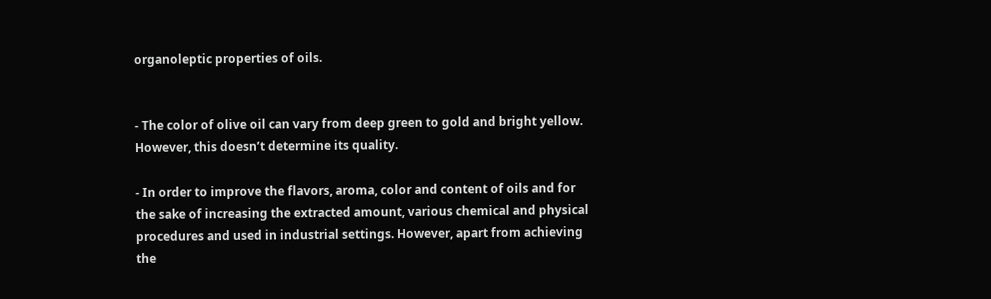organoleptic properties of oils.


- The color of olive oil can vary from deep green to gold and bright yellow. However, this doesn’t determine its quality.

- In order to improve the flavors, aroma, color and content of oils and for the sake of increasing the extracted amount, various chemical and physical procedures and used in industrial settings. However, apart from achieving the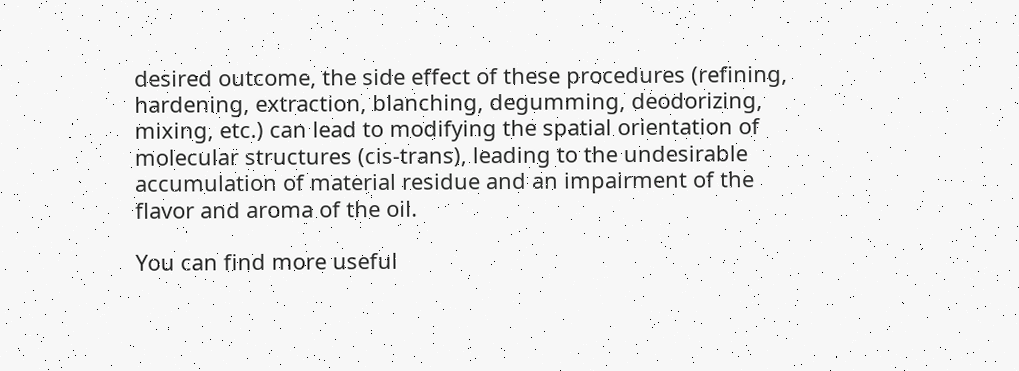desired outcome, the side effect of these procedures (refining, hardening, extraction, blanching, degumming, deodorizing, mixing, etc.) can lead to modifying the spatial orientation of molecular structures (cis-trans), leading to the undesirable accumulation of material residue and an impairment of the flavor and aroma of the oil.

You can find more useful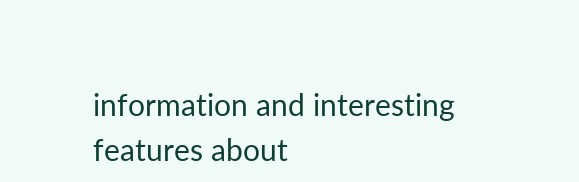information and interesting features about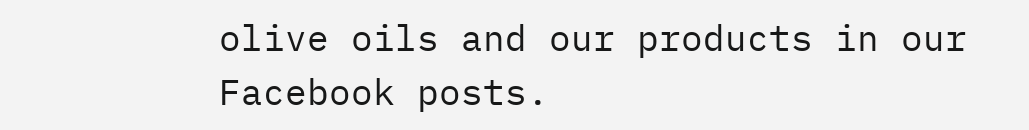olive oils and our products in our Facebook posts.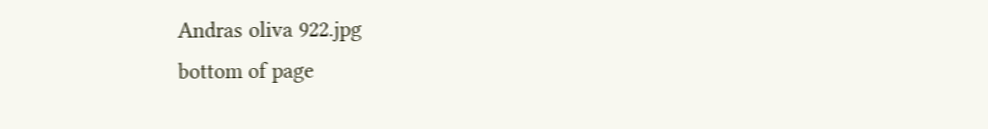Andras oliva 922.jpg
bottom of page